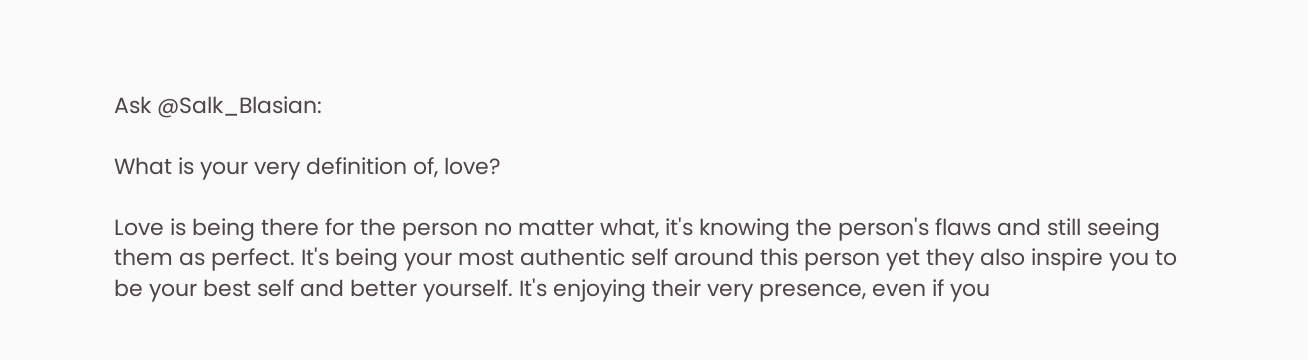Ask @Salk_Blasian:

What is your very definition of, love?

Love is being there for the person no matter what, it's knowing the person's flaws and still seeing them as perfect. It's being your most authentic self around this person yet they also inspire you to be your best self and better yourself. It's enjoying their very presence, even if you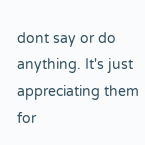dont say or do anything. It's just appreciating them for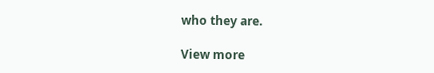who they are.

View more